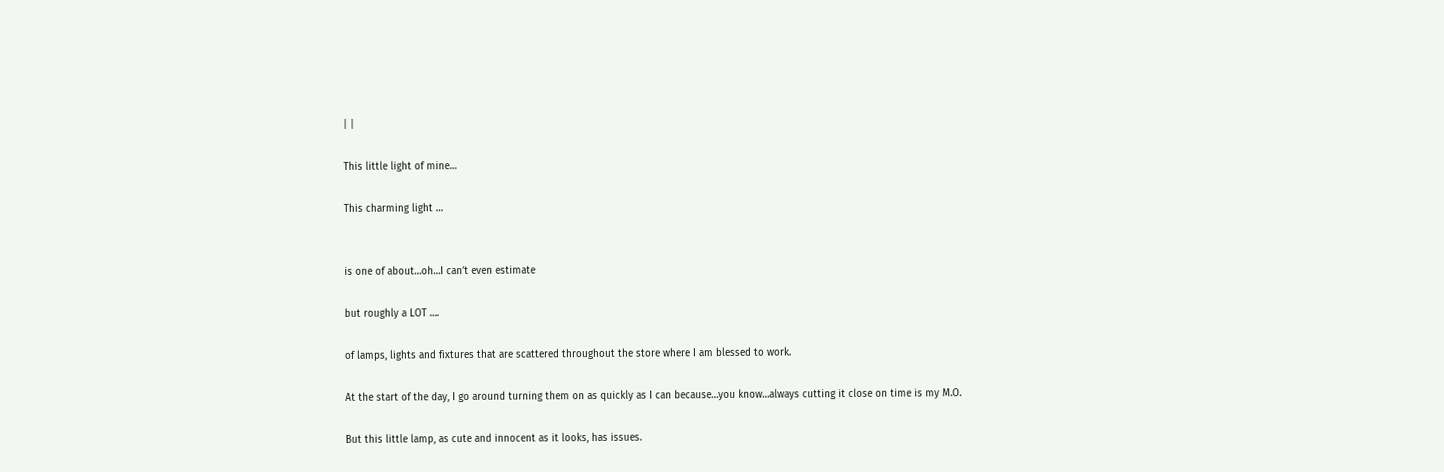| |

This little light of mine…

This charming light …


is one of about…oh…I can’t even estimate

but roughly a LOT ….

of lamps, lights and fixtures that are scattered throughout the store where I am blessed to work.

At the start of the day, I go around turning them on as quickly as I can because…you know…always cutting it close on time is my M.O.

But this little lamp, as cute and innocent as it looks, has issues.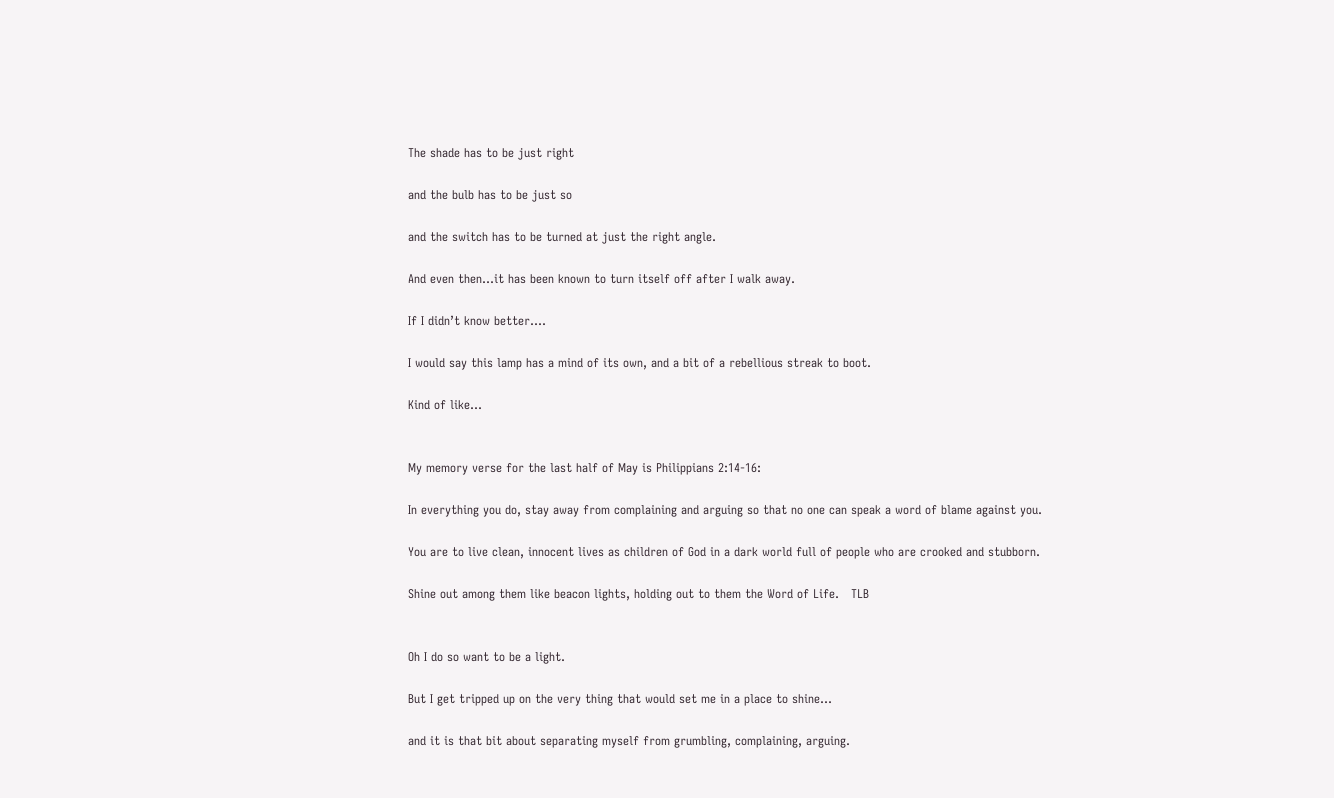The shade has to be just right

and the bulb has to be just so

and the switch has to be turned at just the right angle.

And even then…it has been known to turn itself off after I walk away.

If I didn’t know better….

I would say this lamp has a mind of its own, and a bit of a rebellious streak to boot.

Kind of like…


My memory verse for the last half of May is Philippians 2:14-16:

In everything you do, stay away from complaining and arguing so that no one can speak a word of blame against you.

You are to live clean, innocent lives as children of God in a dark world full of people who are crooked and stubborn.

Shine out among them like beacon lights, holding out to them the Word of Life.   TLB


Oh I do so want to be a light.

But I get tripped up on the very thing that would set me in a place to shine…

and it is that bit about separating myself from grumbling, complaining, arguing.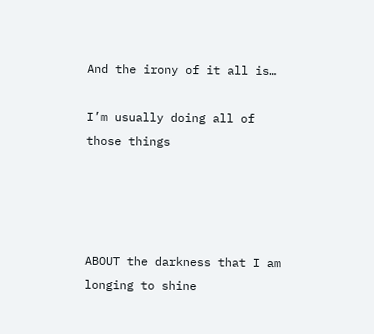And the irony of it all is…

I’m usually doing all of those things




ABOUT the darkness that I am longing to shine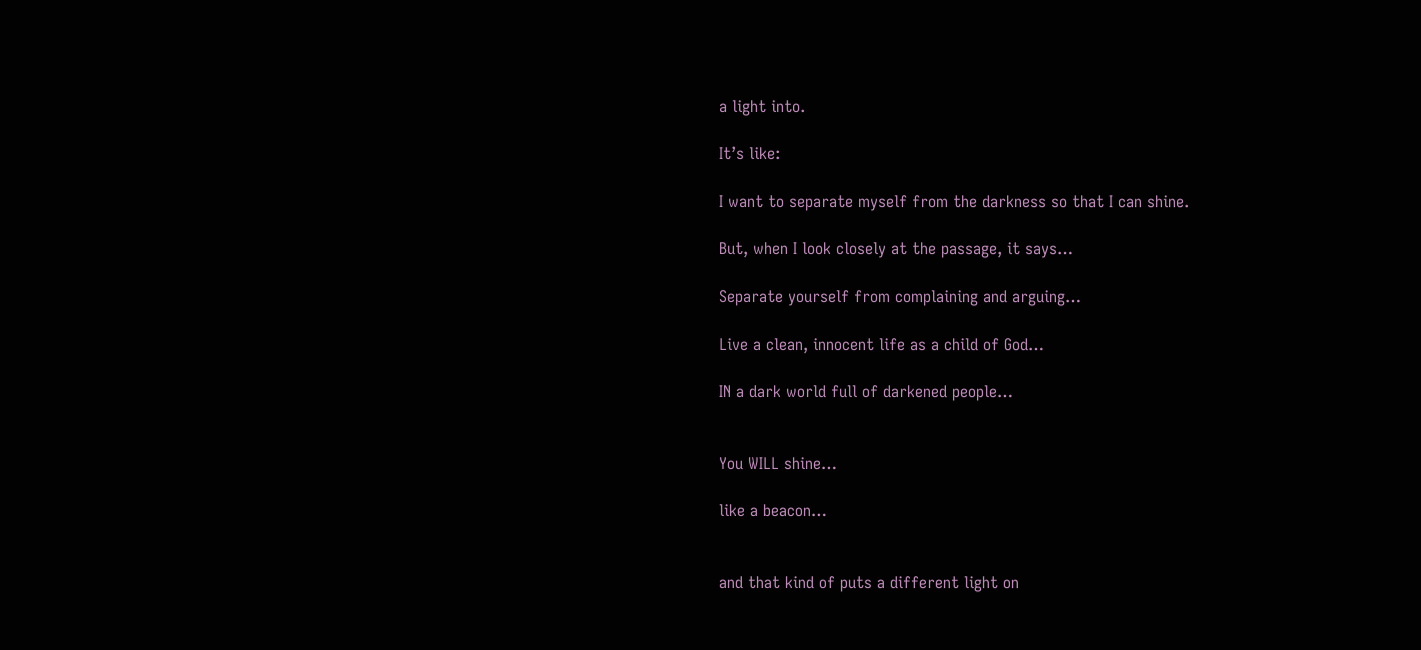a light into.

It’s like:

I want to separate myself from the darkness so that I can shine.

But, when I look closely at the passage, it says…

Separate yourself from complaining and arguing…

Live a clean, innocent life as a child of God…

IN a dark world full of darkened people…


You WILL shine…

like a beacon…


and that kind of puts a different light on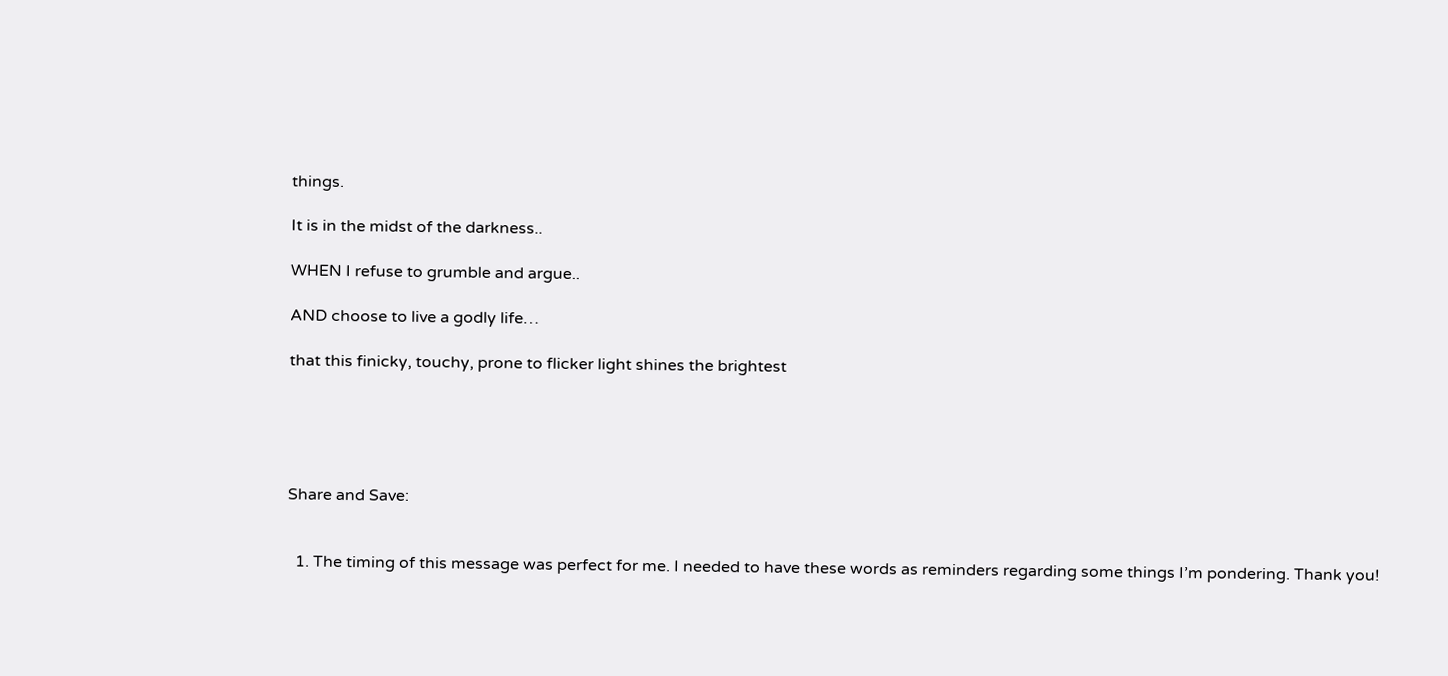things.

It is in the midst of the darkness..

WHEN I refuse to grumble and argue..

AND choose to live a godly life…

that this finicky, touchy, prone to flicker light shines the brightest





Share and Save:


  1. The timing of this message was perfect for me. I needed to have these words as reminders regarding some things I’m pondering. Thank you!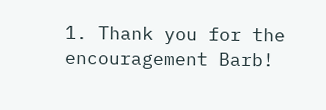1. Thank you for the encouragement Barb!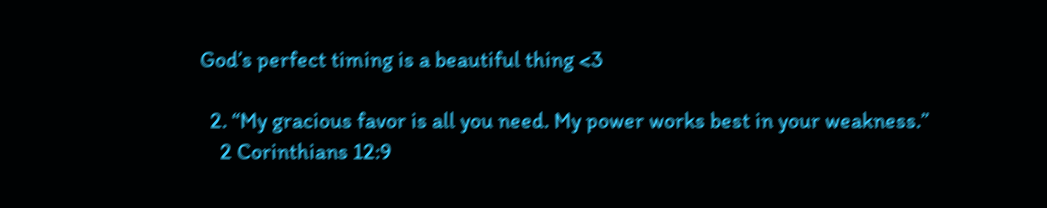God’s perfect timing is a beautiful thing <3

  2. “My gracious favor is all you need. My power works best in your weakness.”
    2 Corinthians 12:9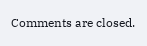Comments are closed.